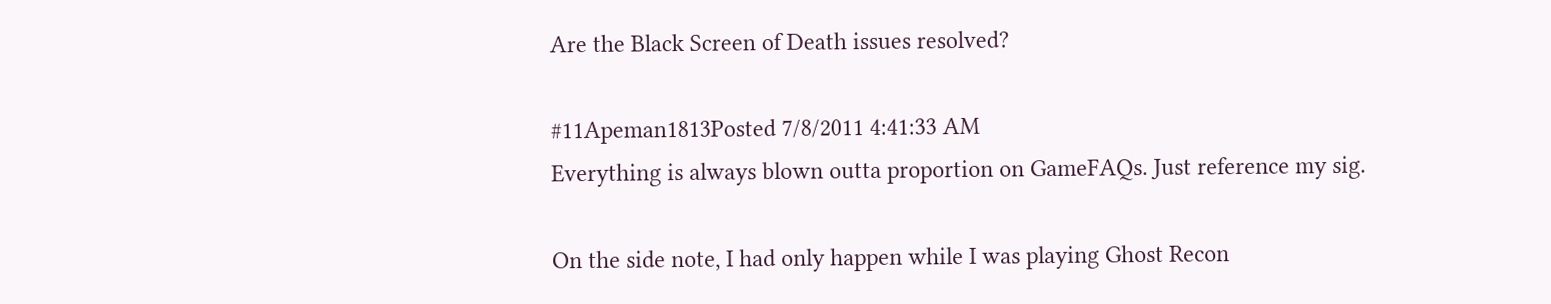Are the Black Screen of Death issues resolved?

#11Apeman1813Posted 7/8/2011 4:41:33 AM
Everything is always blown outta proportion on GameFAQs. Just reference my sig.

On the side note, I had only happen while I was playing Ghost Recon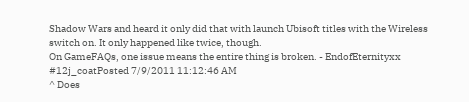Shadow Wars and heard it only did that with launch Ubisoft titles with the Wireless switch on. It only happened like twice, though.
On GameFAQs, one issue means the entire thing is broken. - EndofEternityxx
#12j_coatPosted 7/9/2011 11:12:46 AM
^ Does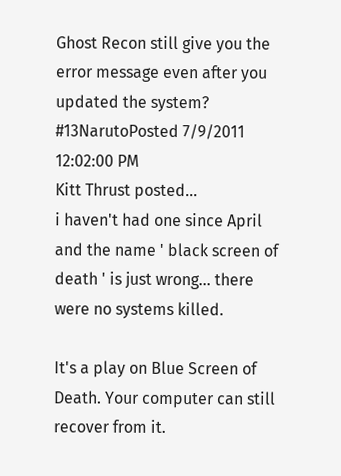Ghost Recon still give you the error message even after you updated the system?
#13NarutoPosted 7/9/2011 12:02:00 PM
Kitt Thrust posted...
i haven't had one since April and the name ' black screen of death ' is just wrong... there were no systems killed.

It's a play on Blue Screen of Death. Your computer can still recover from it.